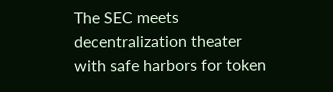The SEC meets decentralization theater with safe harbors for token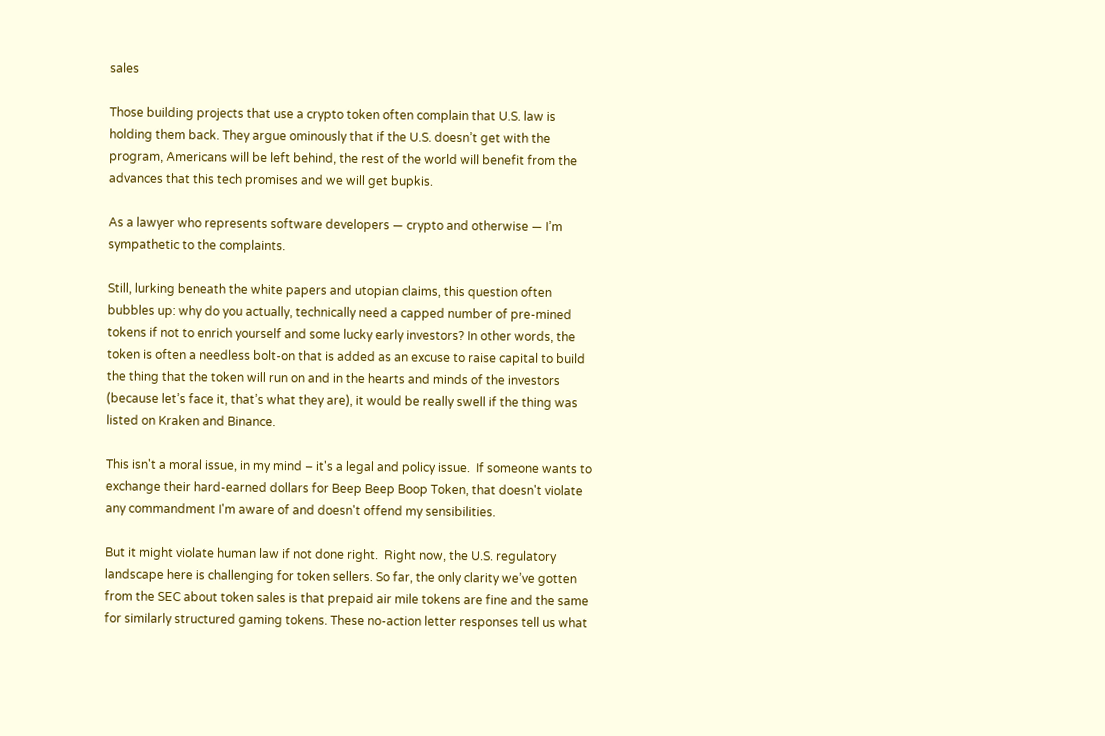sales

Those building projects that use a crypto token often complain that U.S. law is holding them back. They argue ominously that if the U.S. doesn’t get with the program, Americans will be left behind, the rest of the world will benefit from the advances that this tech promises and we will get bupkis.

As a lawyer who represents software developers — crypto and otherwise — I’m sympathetic to the complaints.

Still, lurking beneath the white papers and utopian claims, this question often bubbles up: why do you actually, technically need a capped number of pre-mined tokens if not to enrich yourself and some lucky early investors? In other words, the token is often a needless bolt-on that is added as an excuse to raise capital to build the thing that the token will run on and in the hearts and minds of the investors (because let’s face it, that’s what they are), it would be really swell if the thing was listed on Kraken and Binance.

This isn't a moral issue, in my mind – it's a legal and policy issue.  If someone wants to exchange their hard-earned dollars for Beep Beep Boop Token, that doesn't violate any commandment I'm aware of and doesn't offend my sensibilities.

But it might violate human law if not done right.  Right now, the U.S. regulatory landscape here is challenging for token sellers. So far, the only clarity we’ve gotten from the SEC about token sales is that prepaid air mile tokens are fine and the same for similarly structured gaming tokens. These no-action letter responses tell us what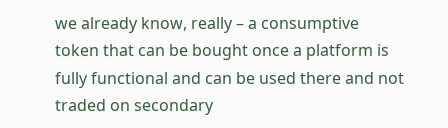we already know, really – a consumptive token that can be bought once a platform is fully functional and can be used there and not traded on secondary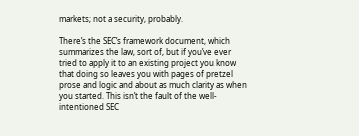markets; not a security, probably.

There’s the SEC’s framework document, which summarizes the law, sort of, but if you’ve ever tried to apply it to an existing project you know that doing so leaves you with pages of pretzel prose and logic and about as much clarity as when you started. This isn’t the fault of the well-intentioned SEC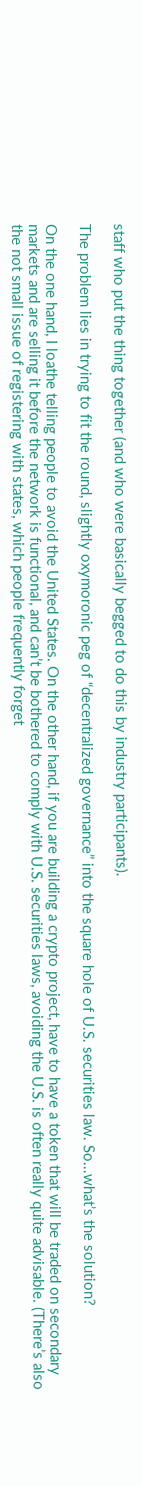staff who put the thing together (and who were basically begged to do this by industry participants).

The problem lies in trying to fit the round, slightly oxymoronic peg of “decentralized governance” into the square hole of U.S. securities law. So...what’s the solution?

On the one hand, I loathe telling people to avoid the United States. On the other hand, if you are building a crypto project, have to have a token that will be traded on secondary markets and are selling it before the network is functional, and can’t be bothered to comply with U.S. securities laws, avoiding the U.S. is often really quite advisable. (There’s also the not small issue of registering with states, which people frequently forget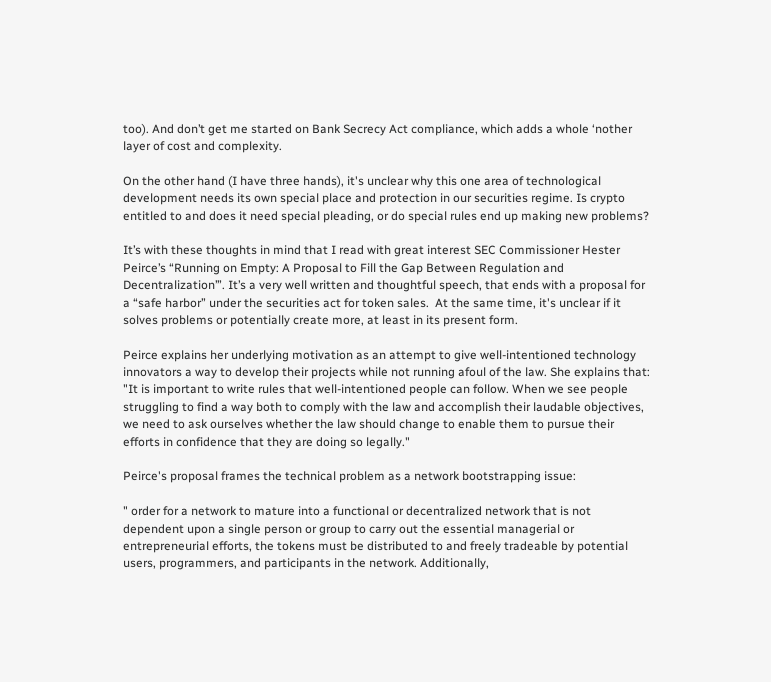too). And don’t get me started on Bank Secrecy Act compliance, which adds a whole ‘nother layer of cost and complexity.

On the other hand (I have three hands), it's unclear why this one area of technological development needs its own special place and protection in our securities regime. Is crypto entitled to and does it need special pleading, or do special rules end up making new problems?

It’s with these thoughts in mind that I read with great interest SEC Commissioner Hester Peirce’s “Running on Empty: A Proposal to Fill the Gap Between Regulation and Decentralization’”. It’s a very well written and thoughtful speech, that ends with a proposal for a “safe harbor” under the securities act for token sales.  At the same time, it's unclear if it solves problems or potentially create more, at least in its present form.

Peirce explains her underlying motivation as an attempt to give well-intentioned technology innovators a way to develop their projects while not running afoul of the law. She explains that:  "It is important to write rules that well-intentioned people can follow. When we see people struggling to find a way both to comply with the law and accomplish their laudable objectives, we need to ask ourselves whether the law should change to enable them to pursue their efforts in confidence that they are doing so legally."

Peirce's proposal frames the technical problem as a network bootstrapping issue:

" order for a network to mature into a functional or decentralized network that is not dependent upon a single person or group to carry out the essential managerial or entrepreneurial efforts, the tokens must be distributed to and freely tradeable by potential users, programmers, and participants in the network. Additionally,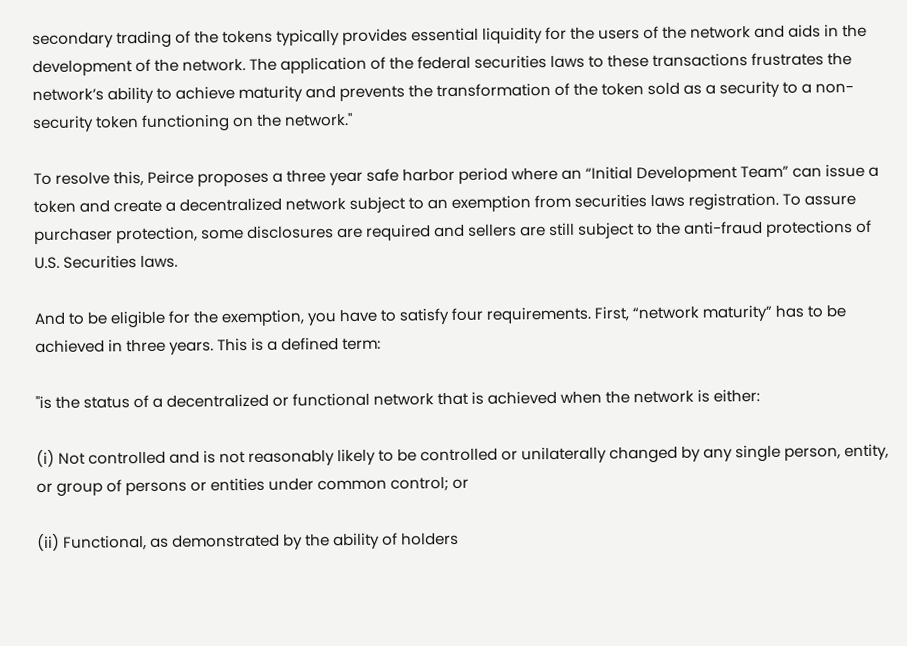secondary trading of the tokens typically provides essential liquidity for the users of the network and aids in the development of the network. The application of the federal securities laws to these transactions frustrates the network’s ability to achieve maturity and prevents the transformation of the token sold as a security to a non-security token functioning on the network."

To resolve this, Peirce proposes a three year safe harbor period where an “Initial Development Team” can issue a token and create a decentralized network subject to an exemption from securities laws registration. To assure purchaser protection, some disclosures are required and sellers are still subject to the anti-fraud protections of U.S. Securities laws.

And to be eligible for the exemption, you have to satisfy four requirements. First, “network maturity” has to be achieved in three years. This is a defined term:

"is the status of a decentralized or functional network that is achieved when the network is either:

(i) Not controlled and is not reasonably likely to be controlled or unilaterally changed by any single person, entity, or group of persons or entities under common control; or

(ii) Functional, as demonstrated by the ability of holders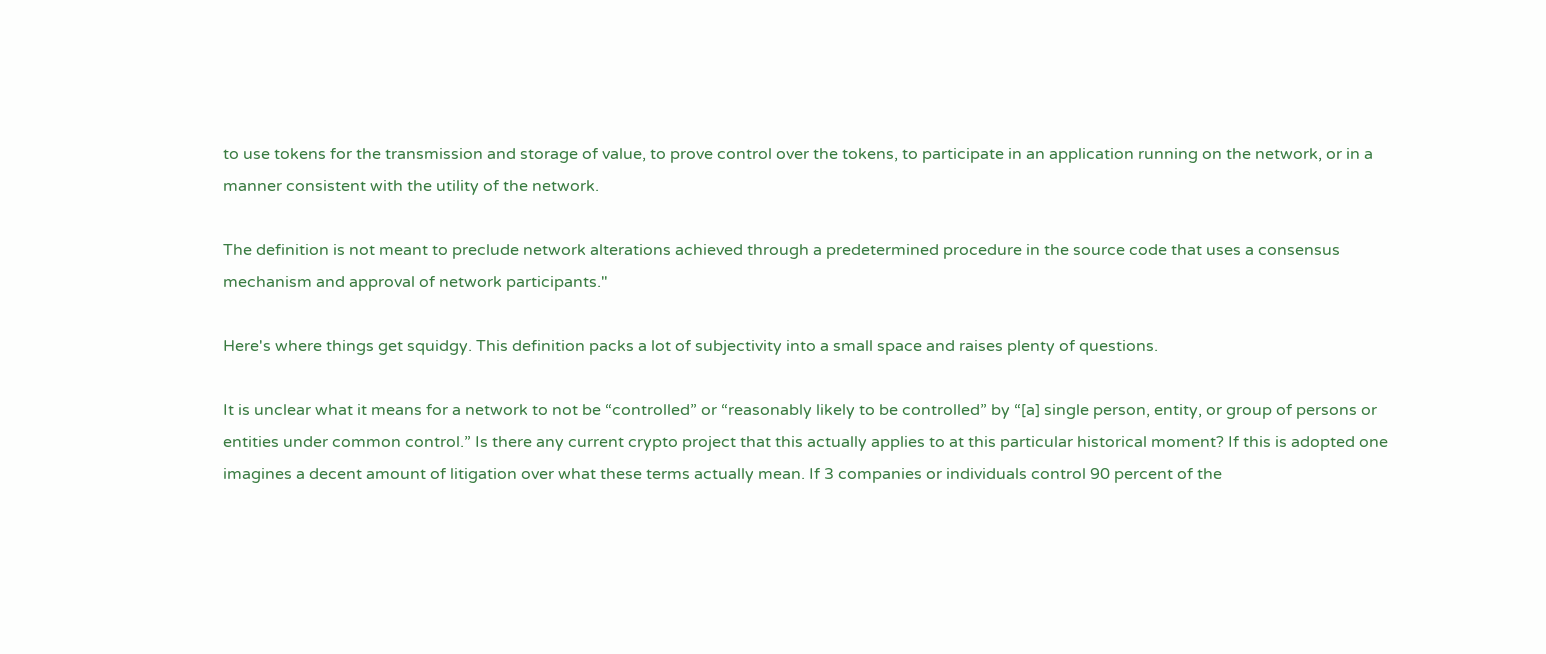to use tokens for the transmission and storage of value, to prove control over the tokens, to participate in an application running on the network, or in a manner consistent with the utility of the network.

The definition is not meant to preclude network alterations achieved through a predetermined procedure in the source code that uses a consensus mechanism and approval of network participants."

Here's where things get squidgy. This definition packs a lot of subjectivity into a small space and raises plenty of questions.

It is unclear what it means for a network to not be “controlled” or “reasonably likely to be controlled” by “[a] single person, entity, or group of persons or entities under common control.” Is there any current crypto project that this actually applies to at this particular historical moment? If this is adopted one imagines a decent amount of litigation over what these terms actually mean. If 3 companies or individuals control 90 percent of the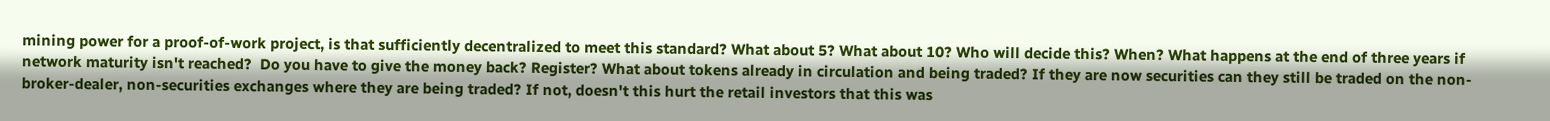mining power for a proof-of-work project, is that sufficiently decentralized to meet this standard? What about 5? What about 10? Who will decide this? When? What happens at the end of three years if network maturity isn't reached?  Do you have to give the money back? Register? What about tokens already in circulation and being traded? If they are now securities can they still be traded on the non-broker-dealer, non-securities exchanges where they are being traded? If not, doesn't this hurt the retail investors that this was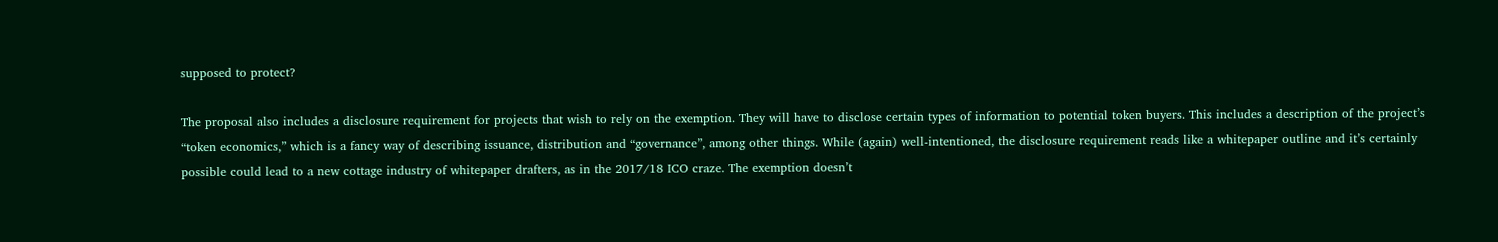supposed to protect?

The proposal also includes a disclosure requirement for projects that wish to rely on the exemption. They will have to disclose certain types of information to potential token buyers. This includes a description of the project’s “token economics,” which is a fancy way of describing issuance, distribution and “governance”, among other things. While (again) well-intentioned, the disclosure requirement reads like a whitepaper outline and it’s certainly possible could lead to a new cottage industry of whitepaper drafters, as in the 2017/18 ICO craze. The exemption doesn’t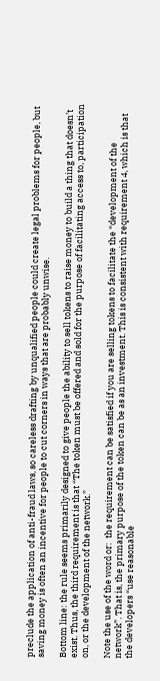preclude the application of anti-fraud laws, so careless drafting by unqualified people could create legal problems for people, but saving money is often an incentive for people to cut corners in ways that are probably unwise.

Bottom line: the rule seems primarily designed to give people the ability to sell tokens to raise money to build a thing that doesn’t exist. Thus, the third requirement is that “The token must be offered and sold for the purpose of facilitating access to, participation on, or the development of the network.”

Note the use of the word or:  the requirement can be satisfied if you are selling tokens to facilitate the “development of the network”. That is, the primary purpose of the token can be as an investment. This is consistent with requirement 4, which is that the developers “use reasonable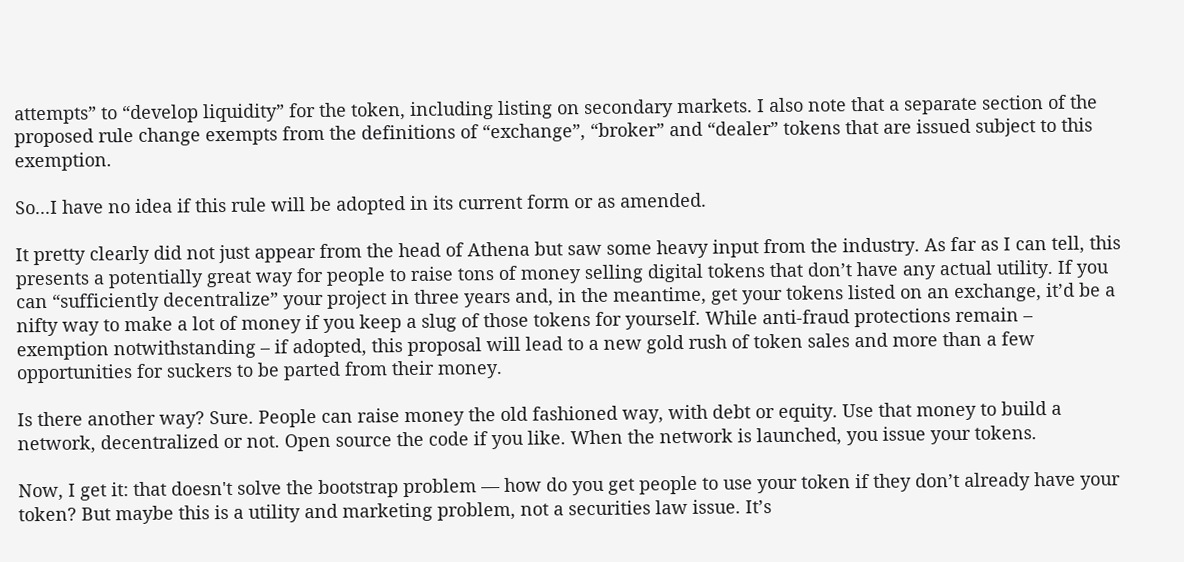attempts” to “develop liquidity” for the token, including listing on secondary markets. I also note that a separate section of the proposed rule change exempts from the definitions of “exchange”, “broker” and “dealer” tokens that are issued subject to this exemption.

So...I have no idea if this rule will be adopted in its current form or as amended.

It pretty clearly did not just appear from the head of Athena but saw some heavy input from the industry. As far as I can tell, this presents a potentially great way for people to raise tons of money selling digital tokens that don’t have any actual utility. If you can “sufficiently decentralize” your project in three years and, in the meantime, get your tokens listed on an exchange, it’d be a nifty way to make a lot of money if you keep a slug of those tokens for yourself. While anti-fraud protections remain – exemption notwithstanding – if adopted, this proposal will lead to a new gold rush of token sales and more than a few opportunities for suckers to be parted from their money.

Is there another way? Sure. People can raise money the old fashioned way, with debt or equity. Use that money to build a network, decentralized or not. Open source the code if you like. When the network is launched, you issue your tokens.

Now, I get it: that doesn't solve the bootstrap problem — how do you get people to use your token if they don’t already have your token? But maybe this is a utility and marketing problem, not a securities law issue. It’s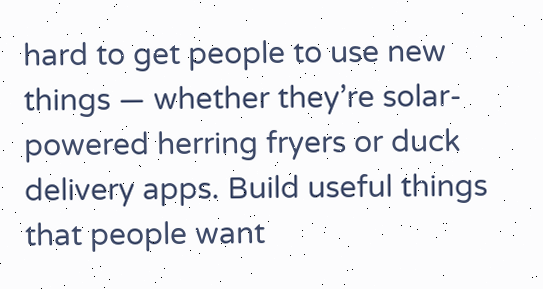hard to get people to use new things — whether they’re solar-powered herring fryers or duck delivery apps. Build useful things that people want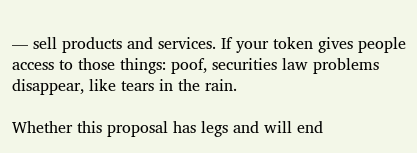— sell products and services. If your token gives people access to those things: poof, securities law problems disappear, like tears in the rain.

Whether this proposal has legs and will end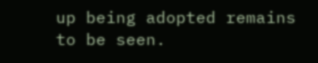up being adopted remains to be seen.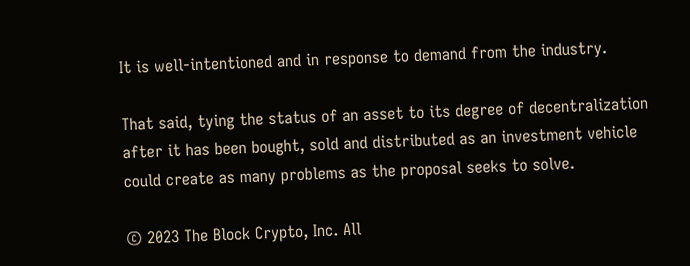It is well-intentioned and in response to demand from the industry.

That said, tying the status of an asset to its degree of decentralization after it has been bought, sold and distributed as an investment vehicle could create as many problems as the proposal seeks to solve.

© 2023 The Block Crypto, Inc. All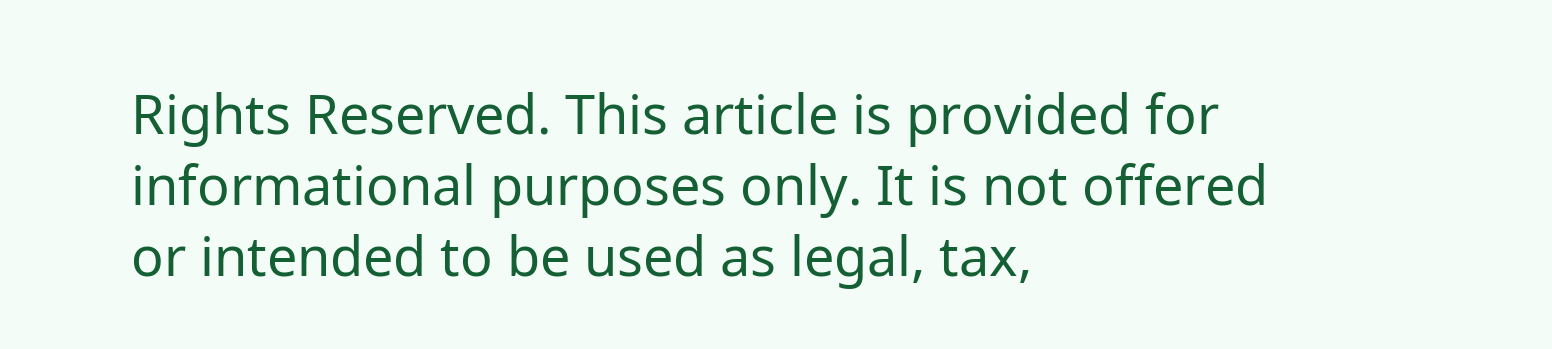Rights Reserved. This article is provided for informational purposes only. It is not offered or intended to be used as legal, tax,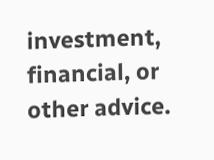investment, financial, or other advice.